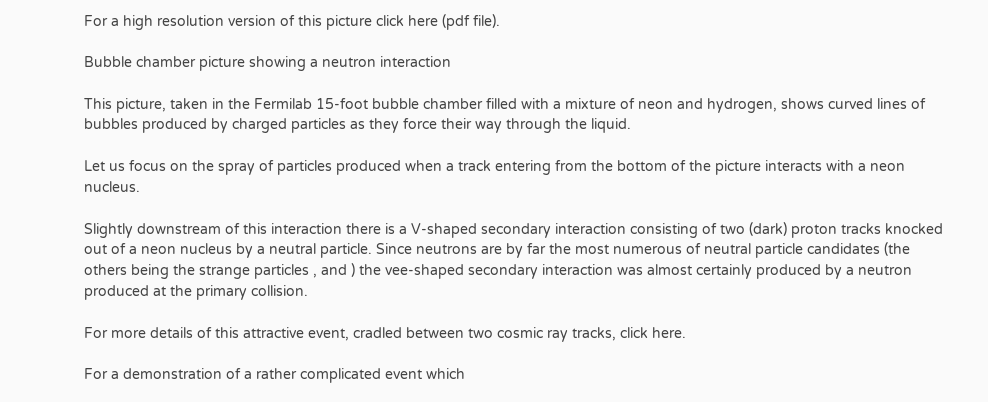For a high resolution version of this picture click here (pdf file).

Bubble chamber picture showing a neutron interaction

This picture, taken in the Fermilab 15-foot bubble chamber filled with a mixture of neon and hydrogen, shows curved lines of bubbles produced by charged particles as they force their way through the liquid.

Let us focus on the spray of particles produced when a track entering from the bottom of the picture interacts with a neon nucleus.

Slightly downstream of this interaction there is a V-shaped secondary interaction consisting of two (dark) proton tracks knocked out of a neon nucleus by a neutral particle. Since neutrons are by far the most numerous of neutral particle candidates (the others being the strange particles , and ) the vee-shaped secondary interaction was almost certainly produced by a neutron produced at the primary collision.

For more details of this attractive event, cradled between two cosmic ray tracks, click here.

For a demonstration of a rather complicated event which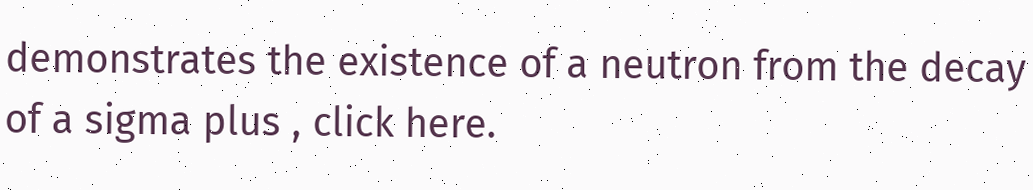demonstrates the existence of a neutron from the decay of a sigma plus , click here.